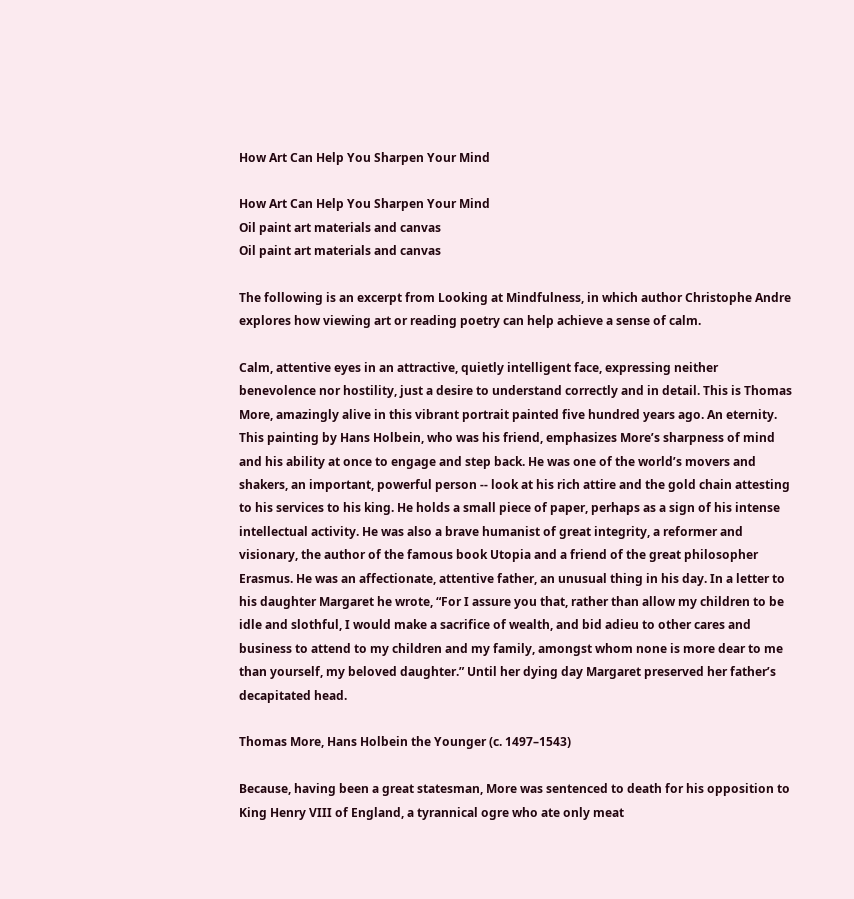How Art Can Help You Sharpen Your Mind

How Art Can Help You Sharpen Your Mind
Oil paint art materials and canvas
Oil paint art materials and canvas

The following is an excerpt from Looking at Mindfulness, in which author Christophe Andre explores how viewing art or reading poetry can help achieve a sense of calm.

Calm, attentive eyes in an attractive, quietly intelligent face, expressing neither benevolence nor hostility, just a desire to understand correctly and in detail. This is Thomas More, amazingly alive in this vibrant portrait painted five hundred years ago. An eternity. This painting by Hans Holbein, who was his friend, emphasizes More’s sharpness of mind and his ability at once to engage and step back. He was one of the world’s movers and shakers, an important, powerful person -- look at his rich attire and the gold chain attesting to his services to his king. He holds a small piece of paper, perhaps as a sign of his intense intellectual activity. He was also a brave humanist of great integrity, a reformer and visionary, the author of the famous book Utopia and a friend of the great philosopher Erasmus. He was an affectionate, attentive father, an unusual thing in his day. In a letter to his daughter Margaret he wrote, “For I assure you that, rather than allow my children to be idle and slothful, I would make a sacrifice of wealth, and bid adieu to other cares and business to attend to my children and my family, amongst whom none is more dear to me than yourself, my beloved daughter.” Until her dying day Margaret preserved her father’s decapitated head.

Thomas More, Hans Holbein the Younger (c. 1497–1543)

Because, having been a great statesman, More was sentenced to death for his opposition to King Henry VIII of England, a tyrannical ogre who ate only meat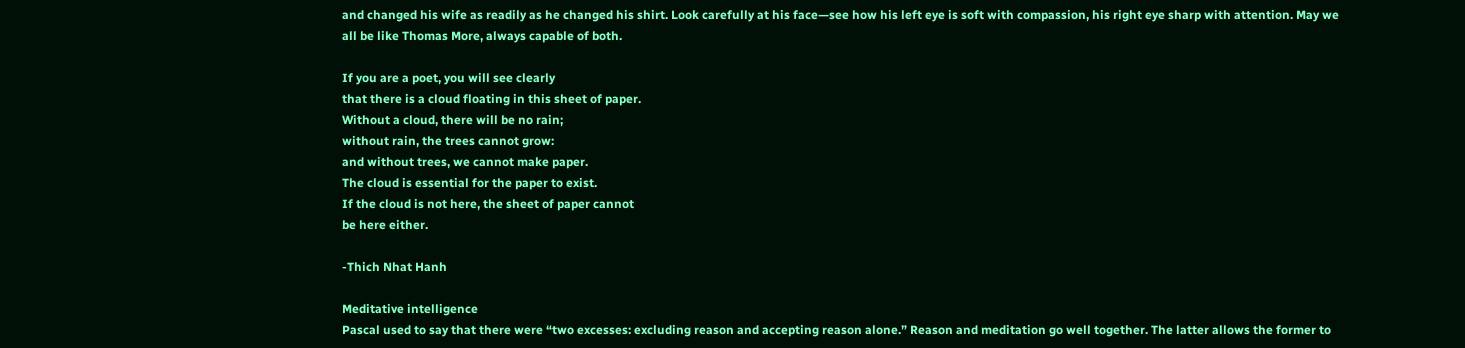and changed his wife as readily as he changed his shirt. Look carefully at his face—see how his left eye is soft with compassion, his right eye sharp with attention. May we all be like Thomas More, always capable of both.

If you are a poet, you will see clearly
that there is a cloud floating in this sheet of paper.
Without a cloud, there will be no rain;
without rain, the trees cannot grow:
and without trees, we cannot make paper.
The cloud is essential for the paper to exist.
If the cloud is not here, the sheet of paper cannot
be here either.

-Thich Nhat Hanh

Meditative intelligence
Pascal used to say that there were “two excesses: excluding reason and accepting reason alone.” Reason and meditation go well together. The latter allows the former to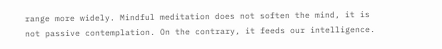range more widely. Mindful meditation does not soften the mind, it is not passive contemplation. On the contrary, it feeds our intelligence.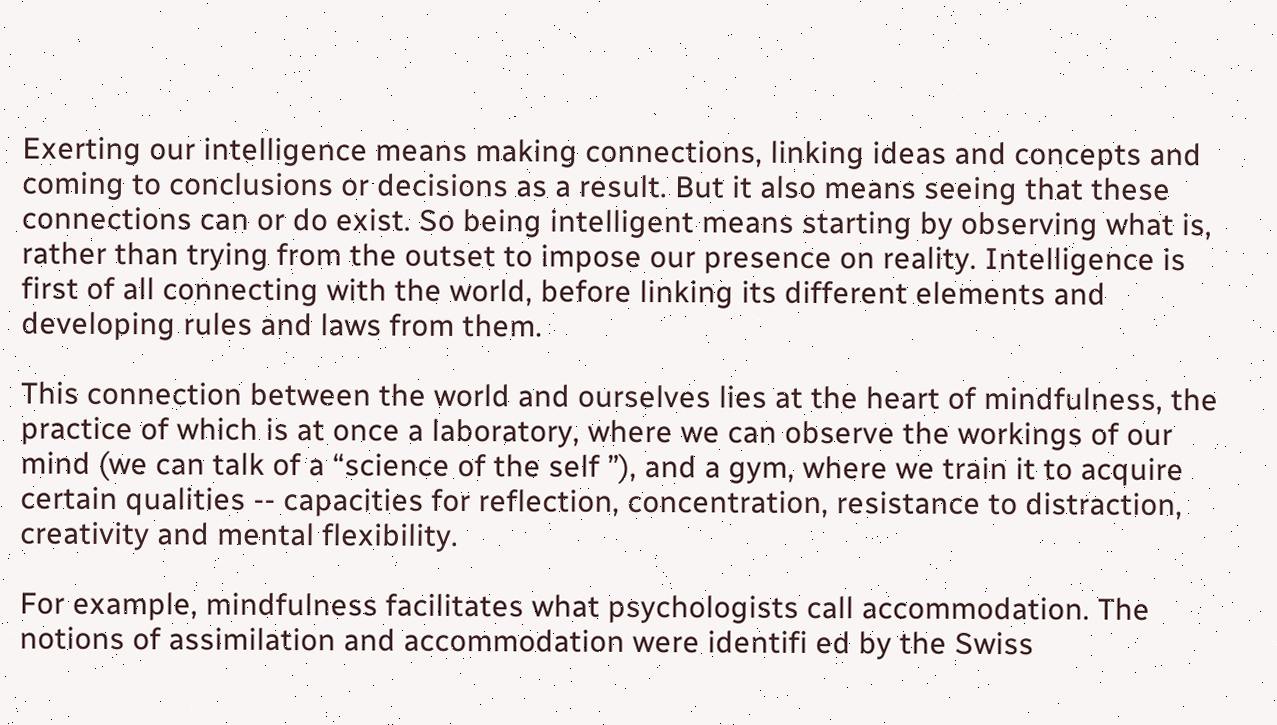Exerting our intelligence means making connections, linking ideas and concepts and coming to conclusions or decisions as a result. But it also means seeing that these connections can or do exist. So being intelligent means starting by observing what is, rather than trying from the outset to impose our presence on reality. Intelligence is first of all connecting with the world, before linking its different elements and developing rules and laws from them.

This connection between the world and ourselves lies at the heart of mindfulness, the practice of which is at once a laboratory, where we can observe the workings of our mind (we can talk of a “science of the self ”), and a gym, where we train it to acquire certain qualities -- capacities for reflection, concentration, resistance to distraction, creativity and mental flexibility.

For example, mindfulness facilitates what psychologists call accommodation. The notions of assimilation and accommodation were identifi ed by the Swiss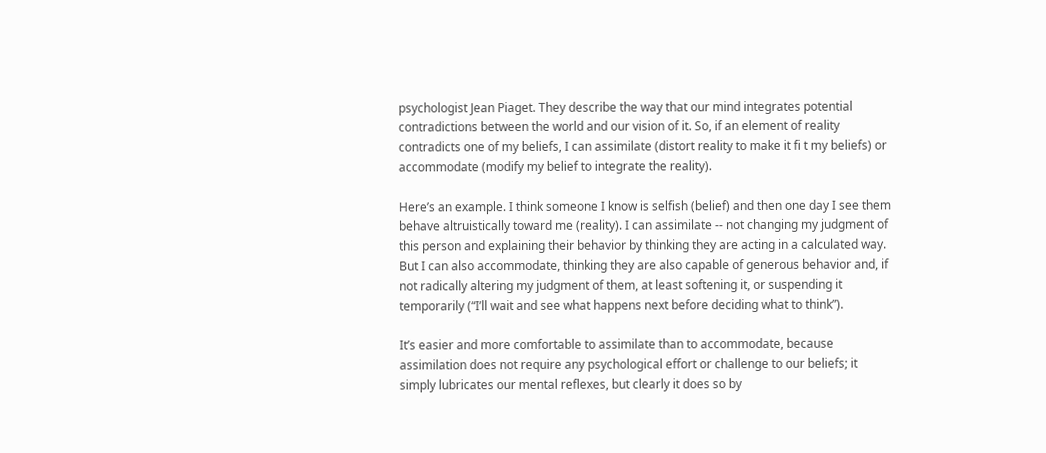psychologist Jean Piaget. They describe the way that our mind integrates potential contradictions between the world and our vision of it. So, if an element of reality contradicts one of my beliefs, I can assimilate (distort reality to make it fi t my beliefs) or accommodate (modify my belief to integrate the reality).

Here’s an example. I think someone I know is selfish (belief) and then one day I see them behave altruistically toward me (reality). I can assimilate -- not changing my judgment of this person and explaining their behavior by thinking they are acting in a calculated way. But I can also accommodate, thinking they are also capable of generous behavior and, if not radically altering my judgment of them, at least softening it, or suspending it temporarily (“I’ll wait and see what happens next before deciding what to think”).

It’s easier and more comfortable to assimilate than to accommodate, because assimilation does not require any psychological effort or challenge to our beliefs; it simply lubricates our mental reflexes, but clearly it does so by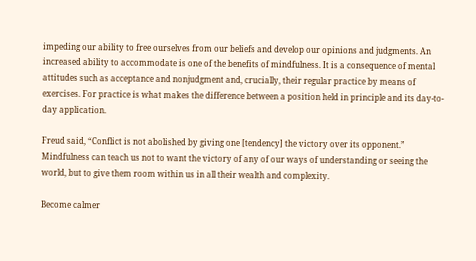impeding our ability to free ourselves from our beliefs and develop our opinions and judgments. An increased ability to accommodate is one of the benefits of mindfulness. It is a consequence of mental attitudes such as acceptance and nonjudgment and, crucially, their regular practice by means of exercises. For practice is what makes the difference between a position held in principle and its day-to-day application.

Freud said, “Conflict is not abolished by giving one [tendency] the victory over its opponent.” Mindfulness can teach us not to want the victory of any of our ways of understanding or seeing the world, but to give them room within us in all their wealth and complexity.

Become calmer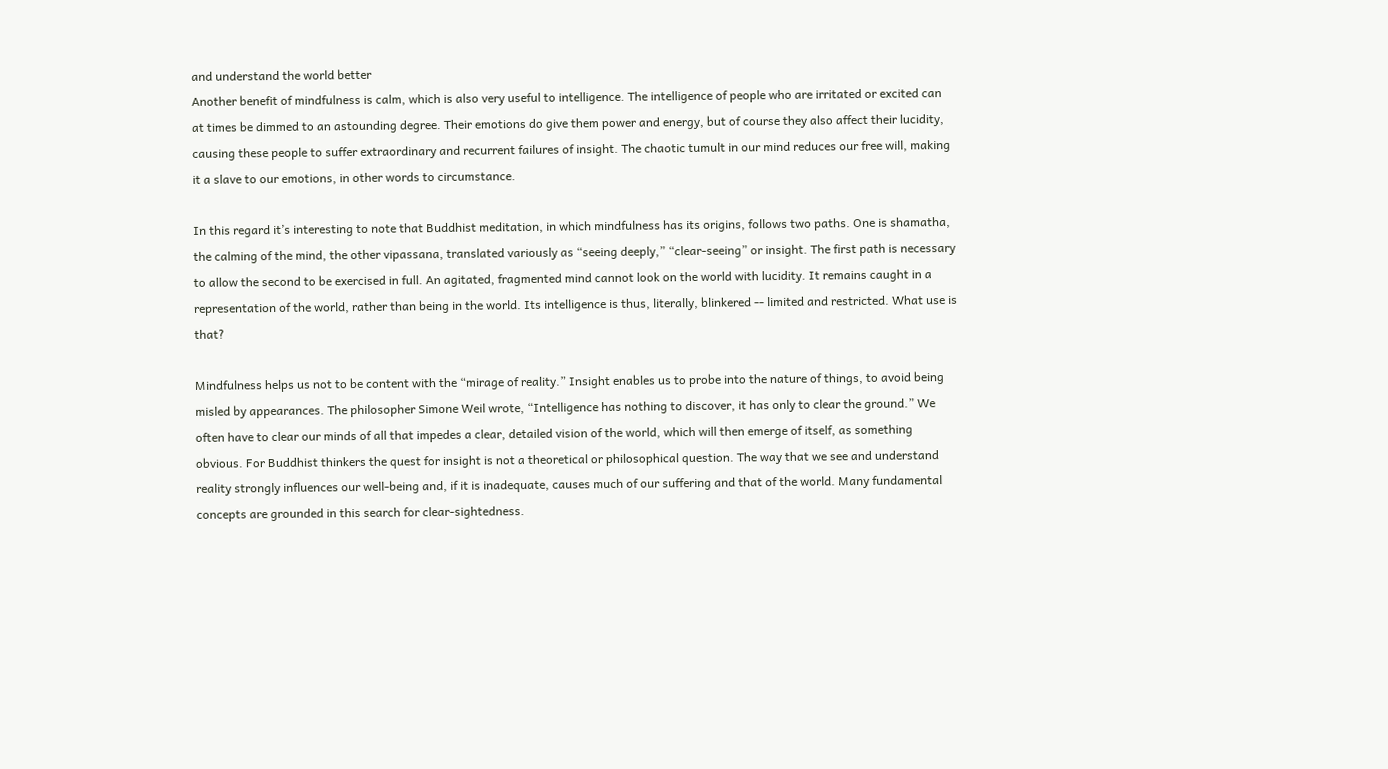and understand the world better
Another benefit of mindfulness is calm, which is also very useful to intelligence. The intelligence of people who are irritated or excited can at times be dimmed to an astounding degree. Their emotions do give them power and energy, but of course they also affect their lucidity, causing these people to suffer extraordinary and recurrent failures of insight. The chaotic tumult in our mind reduces our free will, making it a slave to our emotions, in other words to circumstance.

In this regard it’s interesting to note that Buddhist meditation, in which mindfulness has its origins, follows two paths. One is shamatha, the calming of the mind, the other vipassana, translated variously as “seeing deeply,” “clear-seeing” or insight. The first path is necessary to allow the second to be exercised in full. An agitated, fragmented mind cannot look on the world with lucidity. It remains caught in a representation of the world, rather than being in the world. Its intelligence is thus, literally, blinkered -- limited and restricted. What use is that?

Mindfulness helps us not to be content with the “mirage of reality.” Insight enables us to probe into the nature of things, to avoid being misled by appearances. The philosopher Simone Weil wrote, “Intelligence has nothing to discover, it has only to clear the ground.” We often have to clear our minds of all that impedes a clear, detailed vision of the world, which will then emerge of itself, as something obvious. For Buddhist thinkers the quest for insight is not a theoretical or philosophical question. The way that we see and understand reality strongly influences our well-being and, if it is inadequate, causes much of our suffering and that of the world. Many fundamental concepts are grounded in this search for clear-sightedness.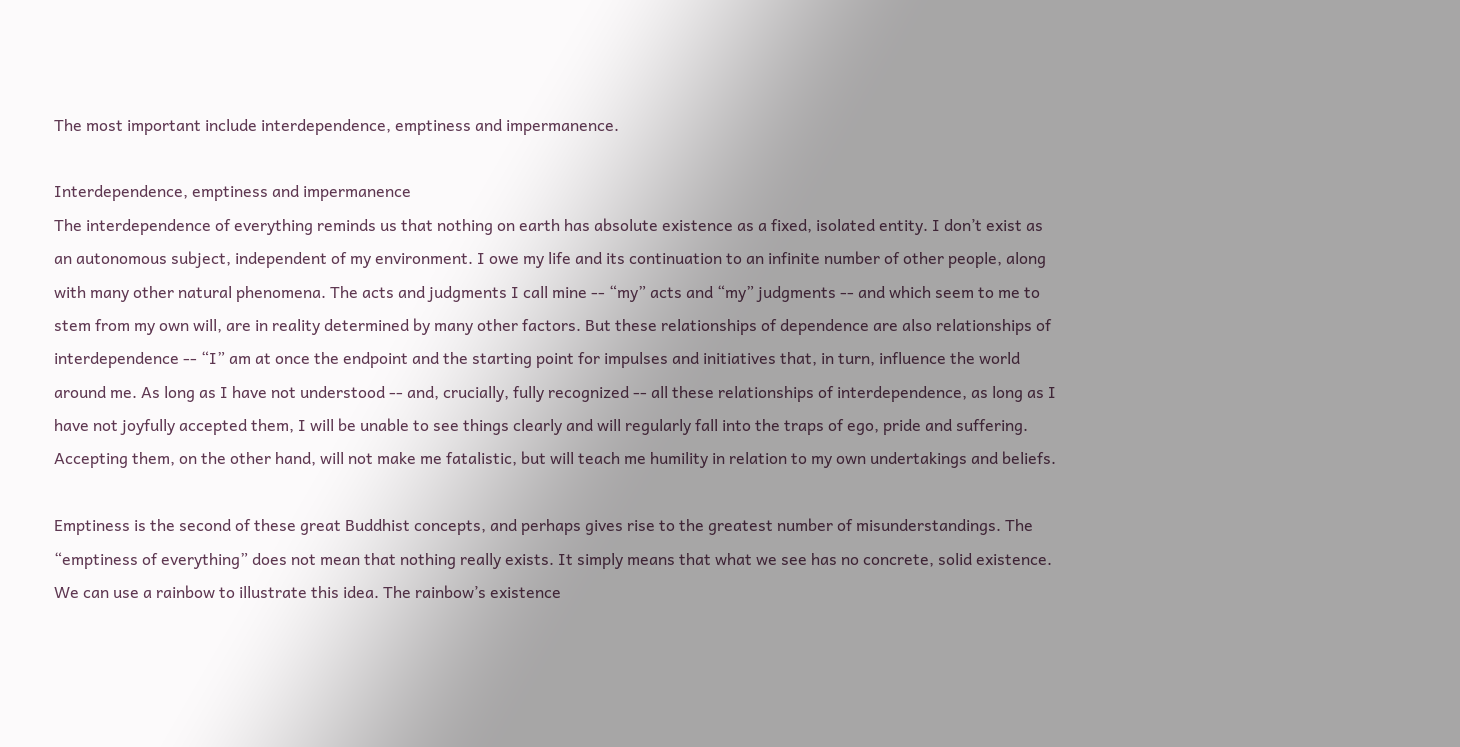The most important include interdependence, emptiness and impermanence.

Interdependence, emptiness and impermanence
The interdependence of everything reminds us that nothing on earth has absolute existence as a fixed, isolated entity. I don’t exist as an autonomous subject, independent of my environment. I owe my life and its continuation to an infinite number of other people, along with many other natural phenomena. The acts and judgments I call mine -- “my” acts and “my” judgments -- and which seem to me to stem from my own will, are in reality determined by many other factors. But these relationships of dependence are also relationships of interdependence -- “I” am at once the endpoint and the starting point for impulses and initiatives that, in turn, influence the world around me. As long as I have not understood -- and, crucially, fully recognized -- all these relationships of interdependence, as long as I have not joyfully accepted them, I will be unable to see things clearly and will regularly fall into the traps of ego, pride and suffering. Accepting them, on the other hand, will not make me fatalistic, but will teach me humility in relation to my own undertakings and beliefs.

Emptiness is the second of these great Buddhist concepts, and perhaps gives rise to the greatest number of misunderstandings. The “emptiness of everything” does not mean that nothing really exists. It simply means that what we see has no concrete, solid existence. We can use a rainbow to illustrate this idea. The rainbow’s existence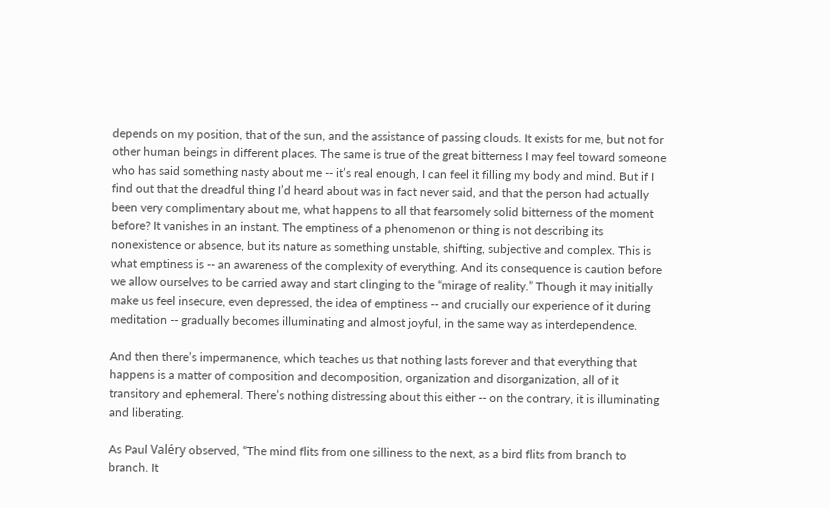depends on my position, that of the sun, and the assistance of passing clouds. It exists for me, but not for other human beings in different places. The same is true of the great bitterness I may feel toward someone who has said something nasty about me -- it’s real enough, I can feel it filling my body and mind. But if I find out that the dreadful thing I’d heard about was in fact never said, and that the person had actually been very complimentary about me, what happens to all that fearsomely solid bitterness of the moment before? It vanishes in an instant. The emptiness of a phenomenon or thing is not describing its nonexistence or absence, but its nature as something unstable, shifting, subjective and complex. This is what emptiness is -- an awareness of the complexity of everything. And its consequence is caution before we allow ourselves to be carried away and start clinging to the “mirage of reality.” Though it may initially make us feel insecure, even depressed, the idea of emptiness -- and crucially our experience of it during meditation -- gradually becomes illuminating and almost joyful, in the same way as interdependence.

And then there’s impermanence, which teaches us that nothing lasts forever and that everything that happens is a matter of composition and decomposition, organization and disorganization, all of it transitory and ephemeral. There’s nothing distressing about this either -- on the contrary, it is illuminating and liberating.

As Paul Valéry observed, “The mind flits from one silliness to the next, as a bird flits from branch to branch. It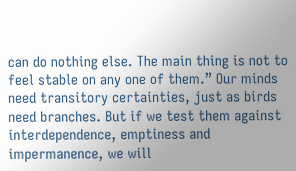can do nothing else. The main thing is not to feel stable on any one of them.” Our minds need transitory certainties, just as birds need branches. But if we test them against interdependence, emptiness and impermanence, we will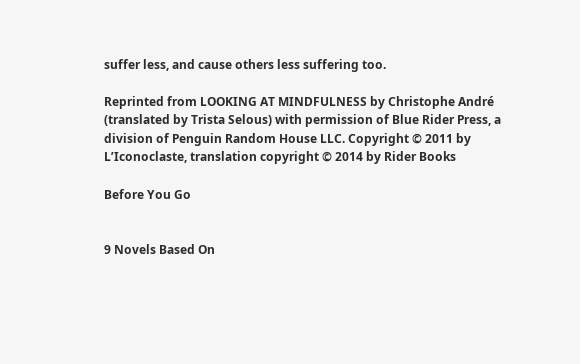suffer less, and cause others less suffering too.

Reprinted from LOOKING AT MINDFULNESS by Christophe André (translated by Trista Selous) with permission of Blue Rider Press, a division of Penguin Random House LLC. Copyright © 2011 by L’Iconoclaste, translation copyright © 2014 by Rider Books

Before You Go


9 Novels Based On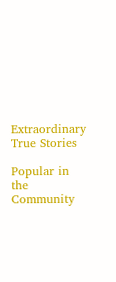Extraordinary True Stories

Popular in the Community